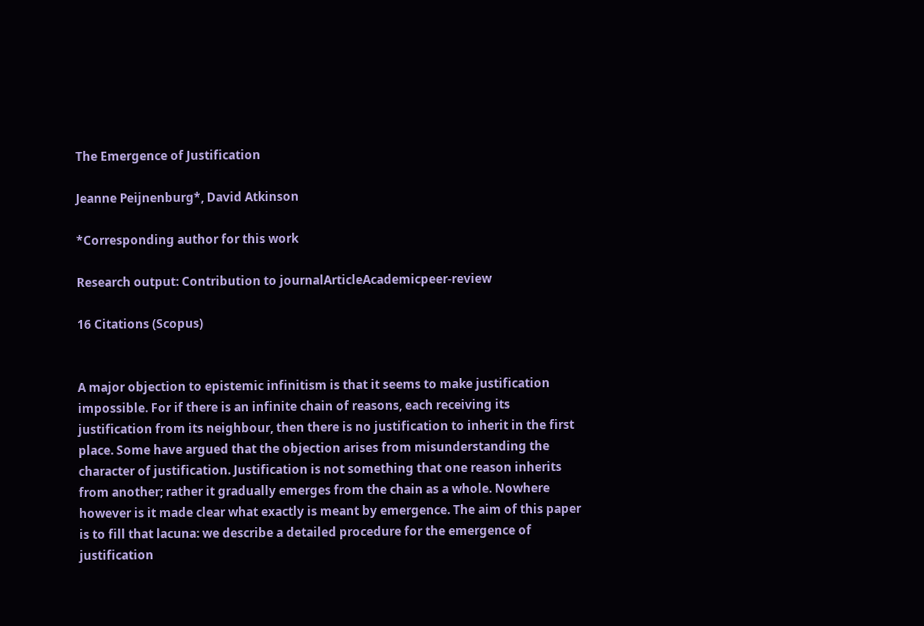The Emergence of Justification

Jeanne Peijnenburg*, David Atkinson

*Corresponding author for this work

Research output: Contribution to journalArticleAcademicpeer-review

16 Citations (Scopus)


A major objection to epistemic infinitism is that it seems to make justification impossible. For if there is an infinite chain of reasons, each receiving its justification from its neighbour, then there is no justification to inherit in the first place. Some have argued that the objection arises from misunderstanding the character of justification. Justification is not something that one reason inherits from another; rather it gradually emerges from the chain as a whole. Nowhere however is it made clear what exactly is meant by emergence. The aim of this paper is to fill that lacuna: we describe a detailed procedure for the emergence of justification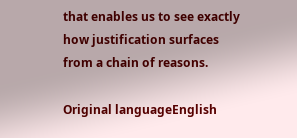that enables us to see exactly how justification surfaces from a chain of reasons.

Original languageEnglish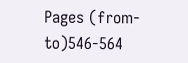Pages (from-to)546-564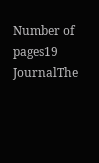Number of pages19
JournalThe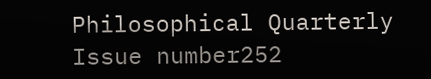Philosophical Quarterly
Issue number252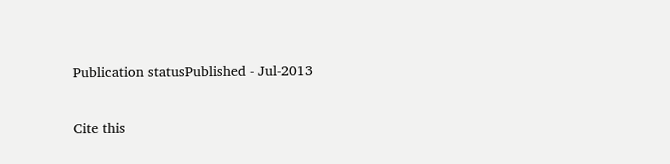Publication statusPublished - Jul-2013

Cite this